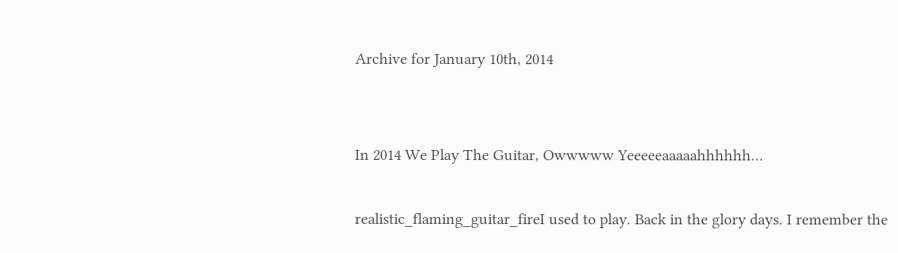Archive for January 10th, 2014


In 2014 We Play The Guitar, Owwwww Yeeeeeaaaaahhhhhh…

realistic_flaming_guitar_fireI used to play. Back in the glory days. I remember the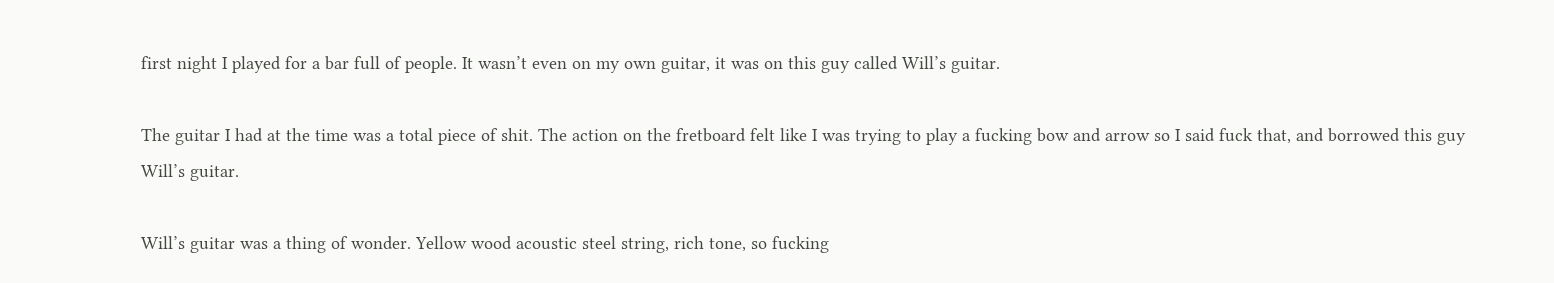first night I played for a bar full of people. It wasn’t even on my own guitar, it was on this guy called Will’s guitar.

The guitar I had at the time was a total piece of shit. The action on the fretboard felt like I was trying to play a fucking bow and arrow so I said fuck that, and borrowed this guy Will’s guitar.

Will’s guitar was a thing of wonder. Yellow wood acoustic steel string, rich tone, so fucking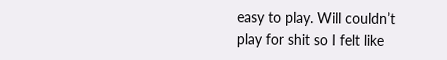easy to play. Will couldn’t play for shit so I felt like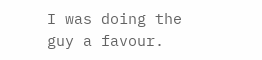I was doing the guy a favour.